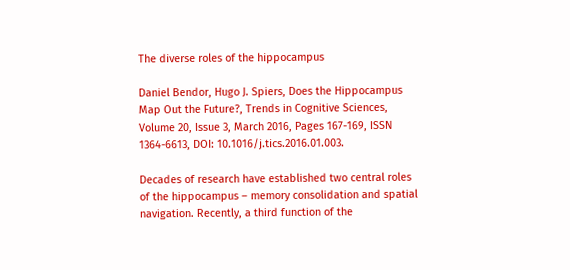The diverse roles of the hippocampus

Daniel Bendor, Hugo J. Spiers, Does the Hippocampus Map Out the Future?, Trends in Cognitive Sciences, Volume 20, Issue 3, March 2016, Pages 167-169, ISSN 1364-6613, DOI: 10.1016/j.tics.2016.01.003.

Decades of research have established two central roles of the hippocampus – memory consolidation and spatial navigation. Recently, a third function of the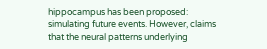hippocampus has been proposed: simulating future events. However, claims that the neural patterns underlying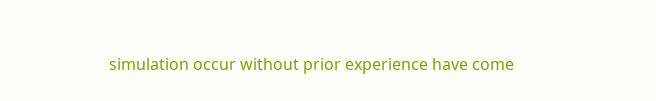simulation occur without prior experience have come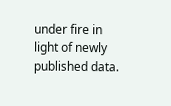under fire in light of newly published data.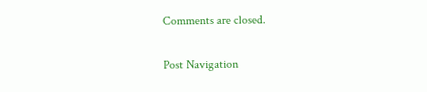Comments are closed.

Post Navigation